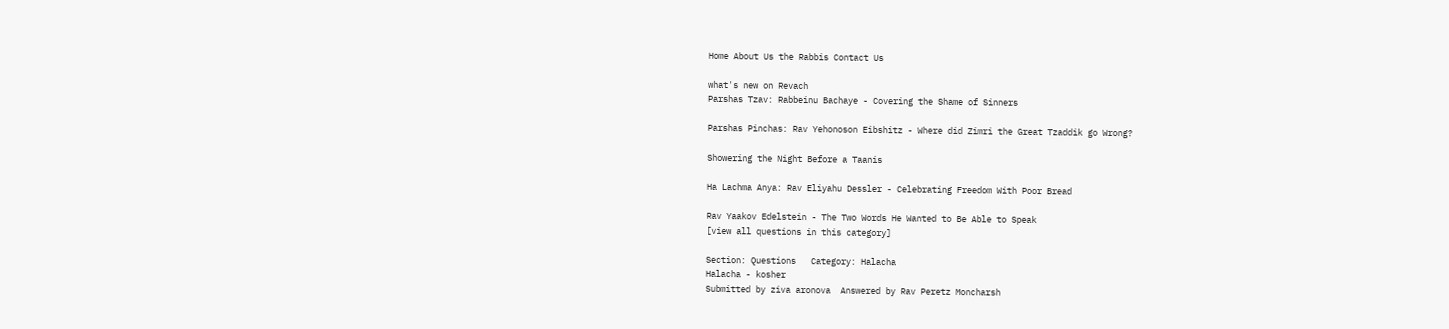Home About Us the Rabbis Contact Us

what's new on Revach
Parshas Tzav: Rabbeinu Bachaye - Covering the Shame of Sinners

Parshas Pinchas: Rav Yehonoson Eibshitz - Where did Zimri the Great Tzaddik go Wrong?

Showering the Night Before a Taanis

Ha Lachma Anya: Rav Eliyahu Dessler - Celebrating Freedom With Poor Bread

Rav Yaakov Edelstein - The Two Words He Wanted to Be Able to Speak
[view all questions in this category]

Section: Questions   Category: Halacha
Halacha - kosher
Submitted by ziva aronova  Answered by Rav Peretz Moncharsh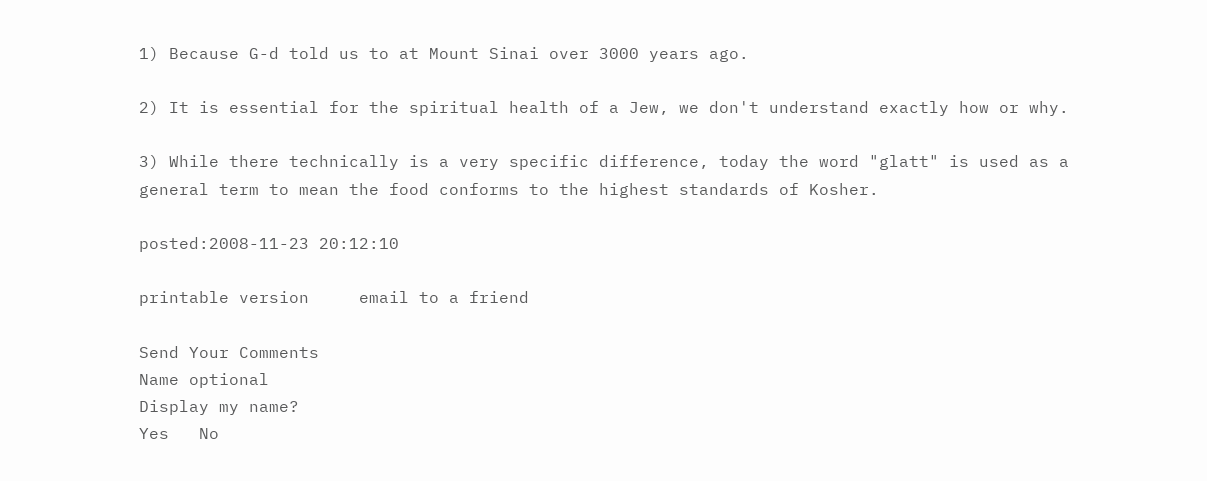1) Because G-d told us to at Mount Sinai over 3000 years ago.

2) It is essential for the spiritual health of a Jew, we don't understand exactly how or why.

3) While there technically is a very specific difference, today the word "glatt" is used as a general term to mean the food conforms to the highest standards of Kosher.

posted:2008-11-23 20:12:10

printable version     email to a friend

Send Your Comments
Name optional
Display my name?
Yes   No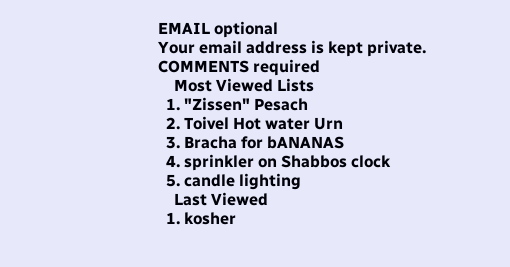EMAIL optional
Your email address is kept private.
COMMENTS required
    Most Viewed Lists
  1. "Zissen" Pesach
  2. Toivel Hot water Urn
  3. Bracha for bANANAS
  4. sprinkler on Shabbos clock
  5. candle lighting
    Last Viewed
  1. kosher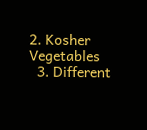2. Kosher Vegetables
  3. Different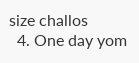size challos
  4. One day yom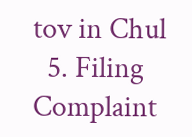tov in Chul
  5. Filing Complaint